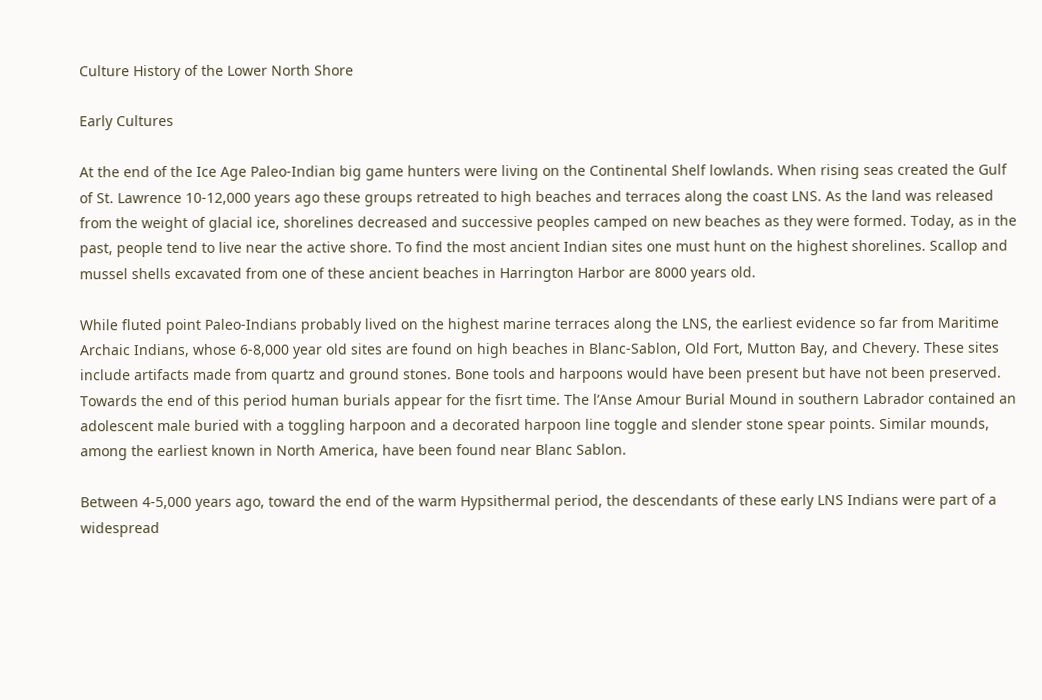Culture History of the Lower North Shore

Early Cultures

At the end of the Ice Age Paleo-Indian big game hunters were living on the Continental Shelf lowlands. When rising seas created the Gulf of St. Lawrence 10-12,000 years ago these groups retreated to high beaches and terraces along the coast LNS. As the land was released from the weight of glacial ice, shorelines decreased and successive peoples camped on new beaches as they were formed. Today, as in the past, people tend to live near the active shore. To find the most ancient Indian sites one must hunt on the highest shorelines. Scallop and mussel shells excavated from one of these ancient beaches in Harrington Harbor are 8000 years old.

While fluted point Paleo-Indians probably lived on the highest marine terraces along the LNS, the earliest evidence so far from Maritime Archaic Indians, whose 6-8,000 year old sites are found on high beaches in Blanc-Sablon, Old Fort, Mutton Bay, and Chevery. These sites include artifacts made from quartz and ground stones. Bone tools and harpoons would have been present but have not been preserved. Towards the end of this period human burials appear for the fisrt time. The l’Anse Amour Burial Mound in southern Labrador contained an adolescent male buried with a toggling harpoon and a decorated harpoon line toggle and slender stone spear points. Similar mounds, among the earliest known in North America, have been found near Blanc Sablon.

Between 4-5,000 years ago, toward the end of the warm Hypsithermal period, the descendants of these early LNS Indians were part of a widespread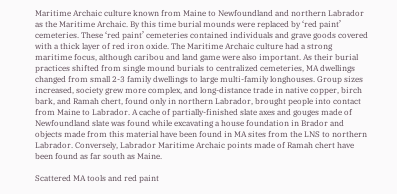Maritime Archaic culture known from Maine to Newfoundland and northern Labrador as the Maritime Archaic. By this time burial mounds were replaced by ‘red paint’ cemeteries. These ‘red paint’ cemeteries contained individuals and grave goods covered with a thick layer of red iron oxide. The Maritime Archaic culture had a strong maritime focus, although caribou and land game were also important. As their burial practices shifted from single mound burials to centralized cemeteries, MA dwellings changed from small 2-3 family dwellings to large multi-family longhouses. Group sizes increased, society grew more complex, and long-distance trade in native copper, birch bark, and Ramah chert, found only in northern Labrador, brought people into contact from Maine to Labrador. A cache of partially-finished slate axes and gouges made of Newfoundland slate was found while excavating a house foundation in Brador and objects made from this material have been found in MA sites from the LNS to northern Labrador. Conversely, Labrador Maritime Archaic points made of Ramah chert have been found as far south as Maine.

Scattered MA tools and red paint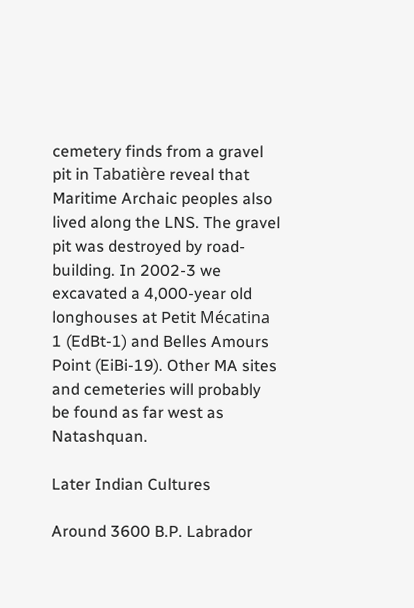cemetery finds from a gravel pit in Tabatière reveal that Maritime Archaic peoples also lived along the LNS. The gravel pit was destroyed by road-building. In 2002-3 we excavated a 4,000-year old longhouses at Petit Mécatina 1 (EdBt-1) and Belles Amours Point (EiBi-19). Other MA sites and cemeteries will probably be found as far west as Natashquan.

Later Indian Cultures

Around 3600 B.P. Labrador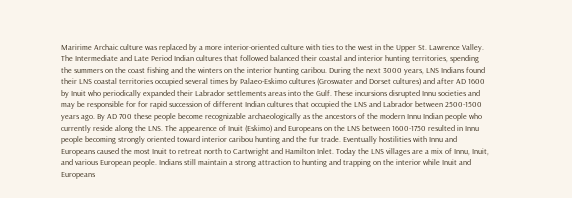Maririme Archaic culture was replaced by a more interior-oriented culture with ties to the west in the Upper St. Lawrence Valley. The Intermediate and Late Period Indian cultures that followed balanced their coastal and interior hunting territories, spending the summers on the coast fishing and the winters on the interior hunting caribou. During the next 3000 years, LNS Indians found their LNS coastal territories occupied several times by Palaeo-Eskimo cultures (Groswater and Dorset cultures) and after AD 1600 by Inuit who periodically expanded their Labrador settlements areas into the Gulf. These incursions disrupted Innu societies and may be responsible for for rapid succession of different Indian cultures that occupied the LNS and Labrador between 2500-1500 years ago. By AD 700 these people become recognizable archaeologically as the ancestors of the modern Innu Indian people who currently reside along the LNS. The appearence of Inuit (Eskimo) and Europeans on the LNS between 1600-1750 resulted in Innu people becoming strongly oriented toward interior caribou hunting and the fur trade. Eventually hostilities with Innu and Europeans caused the most Inuit to retreat north to Cartwright and Hamilton Inlet. Today the LNS villages are a mix of Innu, Inuit, and various European people. Indians still maintain a strong attraction to hunting and trapping on the interior while Inuit and Europeans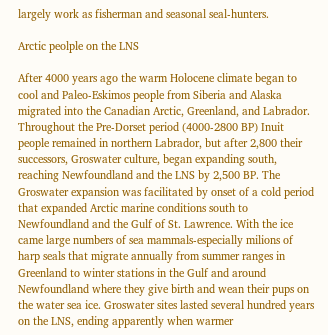largely work as fisherman and seasonal seal-hunters.

Arctic peolple on the LNS

After 4000 years ago the warm Holocene climate began to cool and Paleo-Eskimos people from Siberia and Alaska migrated into the Canadian Arctic, Greenland, and Labrador. Throughout the Pre-Dorset period (4000-2800 BP) Inuit people remained in northern Labrador, but after 2,800 their successors, Groswater culture, began expanding south, reaching Newfoundland and the LNS by 2,500 BP. The Groswater expansion was facilitated by onset of a cold period that expanded Arctic marine conditions south to Newfoundland and the Gulf of St. Lawrence. With the ice came large numbers of sea mammals-especially milions of harp seals that migrate annually from summer ranges in Greenland to winter stations in the Gulf and around Newfoundland where they give birth and wean their pups on the water sea ice. Groswater sites lasted several hundred years on the LNS, ending apparently when warmer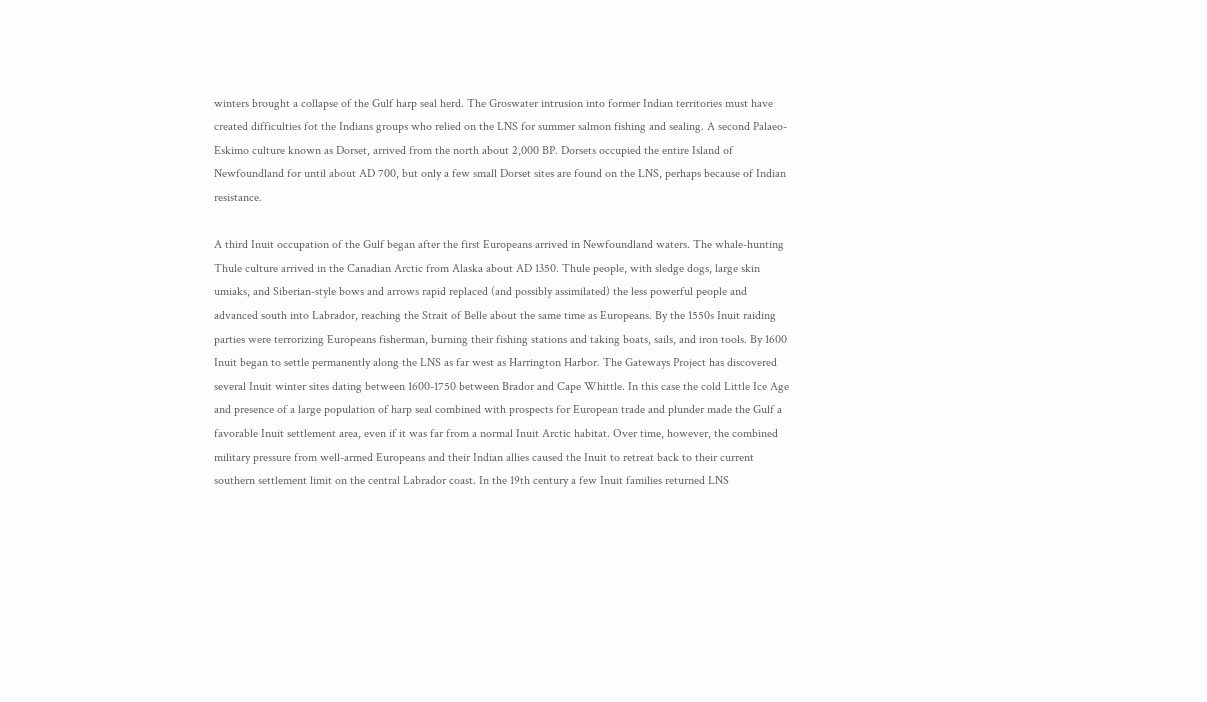winters brought a collapse of the Gulf harp seal herd. The Groswater intrusion into former Indian territories must have created difficulties fot the Indians groups who relied on the LNS for summer salmon fishing and sealing. A second Palaeo-Eskimo culture known as Dorset, arrived from the north about 2,000 BP. Dorsets occupied the entire Island of Newfoundland for until about AD 700, but only a few small Dorset sites are found on the LNS, perhaps because of Indian resistance.

A third Inuit occupation of the Gulf began after the first Europeans arrived in Newfoundland waters. The whale-hunting Thule culture arrived in the Canadian Arctic from Alaska about AD 1350. Thule people, with sledge dogs, large skin umiaks, and Siberian-style bows and arrows rapid replaced (and possibly assimilated) the less powerful people and advanced south into Labrador, reaching the Strait of Belle about the same time as Europeans. By the 1550s Inuit raiding parties were terrorizing Europeans fisherman, burning their fishing stations and taking boats, sails, and iron tools. By 1600 Inuit began to settle permanently along the LNS as far west as Harrington Harbor. The Gateways Project has discovered several Inuit winter sites dating between 1600-1750 between Brador and Cape Whittle. In this case the cold Little Ice Age and presence of a large population of harp seal combined with prospects for European trade and plunder made the Gulf a favorable Inuit settlement area, even if it was far from a normal Inuit Arctic habitat. Over time, however, the combined military pressure from well-armed Europeans and their Indian allies caused the Inuit to retreat back to their current southern settlement limit on the central Labrador coast. In the 19th century a few Inuit families returned LNS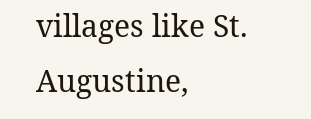villages like St. Augustine,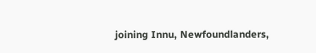joining Innu, Newfoundlanders,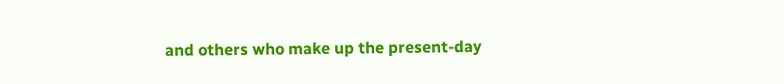and others who make up the present-day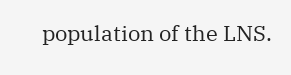population of the LNS.